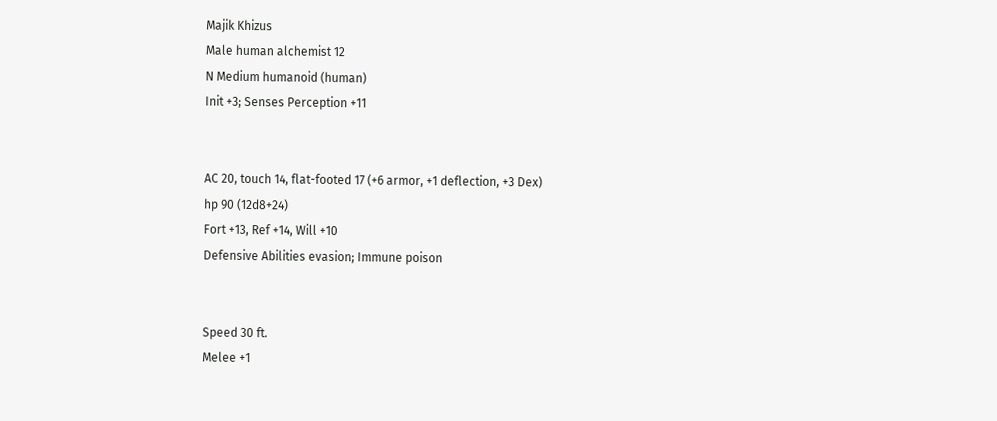Majik Khizus
Male human alchemist 12
N Medium humanoid (human)
Init +3; Senses Perception +11


AC 20, touch 14, flat-footed 17 (+6 armor, +1 deflection, +3 Dex)
hp 90 (12d8+24)
Fort +13, Ref +14, Will +10
Defensive Abilities evasion; Immune poison


Speed 30 ft.
Melee +1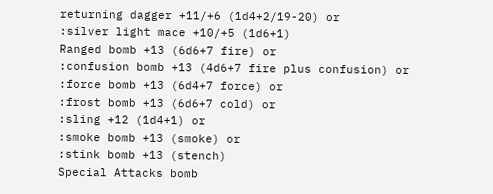returning dagger +11/+6 (1d4+2/19-20) or
:silver light mace +10/+5 (1d6+1)
Ranged bomb +13 (6d6+7 fire) or
:confusion bomb +13 (4d6+7 fire plus confusion) or
:force bomb +13 (6d4+7 force) or
:frost bomb +13 (6d6+7 cold) or
:sling +12 (1d4+1) or
:smoke bomb +13 (smoke) or
:stink bomb +13 (stench)
Special Attacks bomb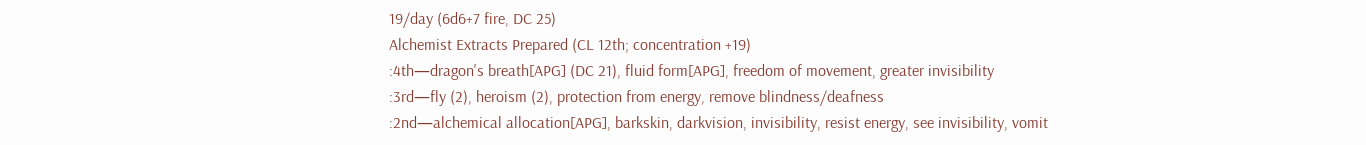19/day (6d6+7 fire, DC 25)
Alchemist Extracts Prepared (CL 12th; concentration +19)
:4th—dragon's breath[APG] (DC 21), fluid form[APG], freedom of movement, greater invisibility
:3rd—fly (2), heroism (2), protection from energy, remove blindness/deafness
:2nd—alchemical allocation[APG], barkskin, darkvision, invisibility, resist energy, see invisibility, vomit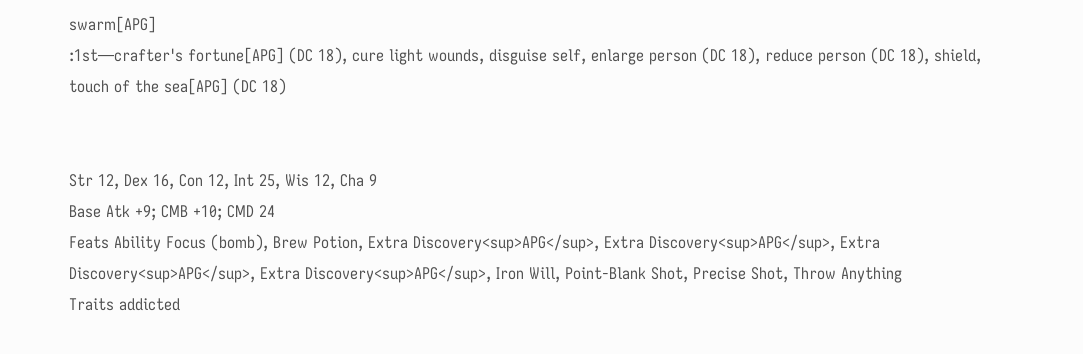swarm[APG]
:1st—crafter's fortune[APG] (DC 18), cure light wounds, disguise self, enlarge person (DC 18), reduce person (DC 18), shield, touch of the sea[APG] (DC 18)


Str 12, Dex 16, Con 12, Int 25, Wis 12, Cha 9
Base Atk +9; CMB +10; CMD 24
Feats Ability Focus (bomb), Brew Potion, Extra Discovery<sup>APG</sup>, Extra Discovery<sup>APG</sup>, Extra Discovery<sup>APG</sup>, Extra Discovery<sup>APG</sup>, Iron Will, Point-Blank Shot, Precise Shot, Throw Anything
Traits addicted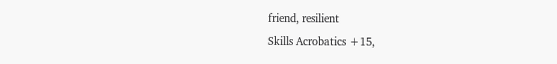friend, resilient
Skills Acrobatics +15,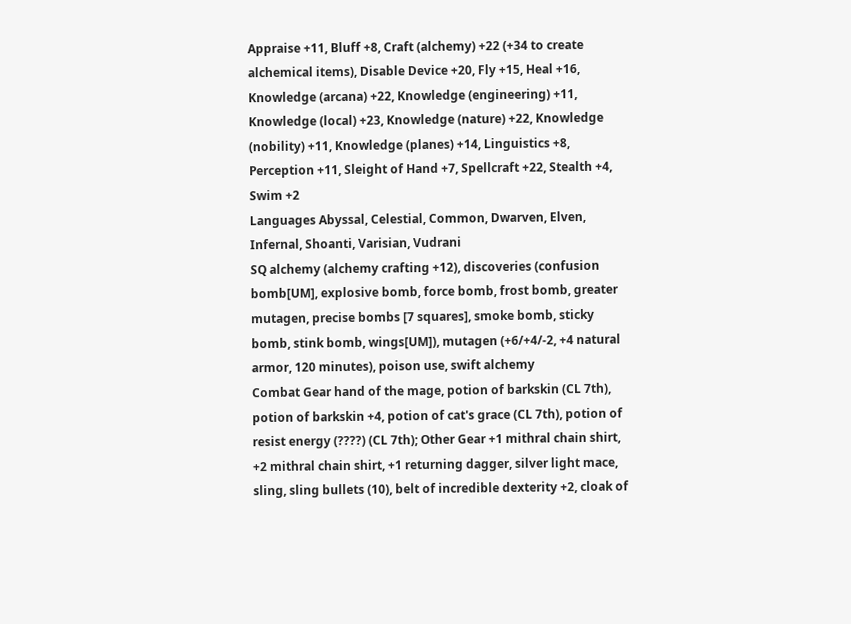Appraise +11, Bluff +8, Craft (alchemy) +22 (+34 to create alchemical items), Disable Device +20, Fly +15, Heal +16, Knowledge (arcana) +22, Knowledge (engineering) +11, Knowledge (local) +23, Knowledge (nature) +22, Knowledge (nobility) +11, Knowledge (planes) +14, Linguistics +8, Perception +11, Sleight of Hand +7, Spellcraft +22, Stealth +4, Swim +2
Languages Abyssal, Celestial, Common, Dwarven, Elven, Infernal, Shoanti, Varisian, Vudrani
SQ alchemy (alchemy crafting +12), discoveries (confusion bomb[UM], explosive bomb, force bomb, frost bomb, greater mutagen, precise bombs [7 squares], smoke bomb, sticky bomb, stink bomb, wings[UM]), mutagen (+6/+4/-2, +4 natural armor, 120 minutes), poison use, swift alchemy
Combat Gear hand of the mage, potion of barkskin (CL 7th), potion of barkskin +4, potion of cat's grace (CL 7th), potion of resist energy (????) (CL 7th); Other Gear +1 mithral chain shirt, +2 mithral chain shirt, +1 returning dagger, silver light mace, sling, sling bullets (10), belt of incredible dexterity +2, cloak of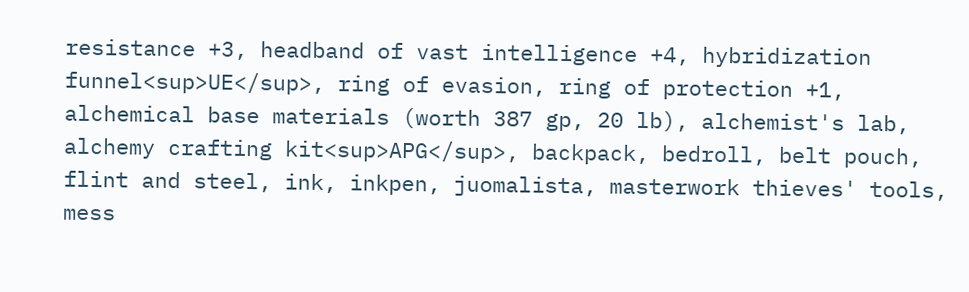resistance +3, headband of vast intelligence +4, hybridization funnel<sup>UE</sup>, ring of evasion, ring of protection +1, alchemical base materials (worth 387 gp, 20 lb), alchemist's lab, alchemy crafting kit<sup>APG</sup>, backpack, bedroll, belt pouch, flint and steel, ink, inkpen, juomalista, masterwork thieves' tools, mess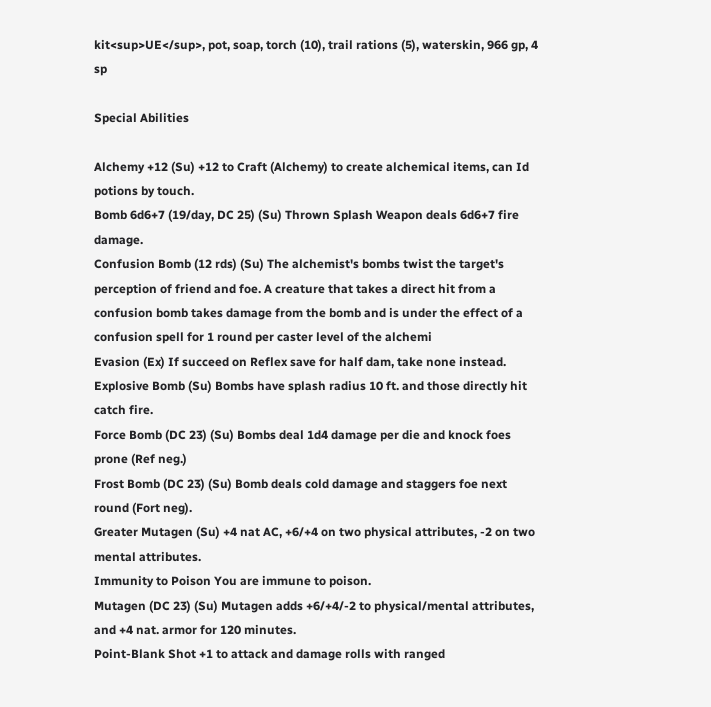kit<sup>UE</sup>, pot, soap, torch (10), trail rations (5), waterskin, 966 gp, 4 sp

Special Abilities

Alchemy +12 (Su) +12 to Craft (Alchemy) to create alchemical items, can Id potions by touch.
Bomb 6d6+7 (19/day, DC 25) (Su) Thrown Splash Weapon deals 6d6+7 fire damage.
Confusion Bomb (12 rds) (Su) The alchemist's bombs twist the target's perception of friend and foe. A creature that takes a direct hit from a confusion bomb takes damage from the bomb and is under the effect of a confusion spell for 1 round per caster level of the alchemi
Evasion (Ex) If succeed on Reflex save for half dam, take none instead.
Explosive Bomb (Su) Bombs have splash radius 10 ft. and those directly hit catch fire.
Force Bomb (DC 23) (Su) Bombs deal 1d4 damage per die and knock foes prone (Ref neg.)
Frost Bomb (DC 23) (Su) Bomb deals cold damage and staggers foe next round (Fort neg).
Greater Mutagen (Su) +4 nat AC, +6/+4 on two physical attributes, -2 on two mental attributes.
Immunity to Poison You are immune to poison.
Mutagen (DC 23) (Su) Mutagen adds +6/+4/-2 to physical/mental attributes, and +4 nat. armor for 120 minutes.
Point-Blank Shot +1 to attack and damage rolls with ranged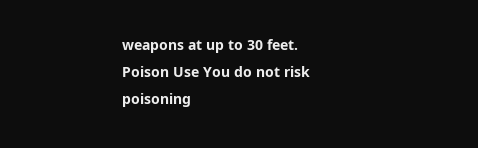weapons at up to 30 feet.
Poison Use You do not risk poisoning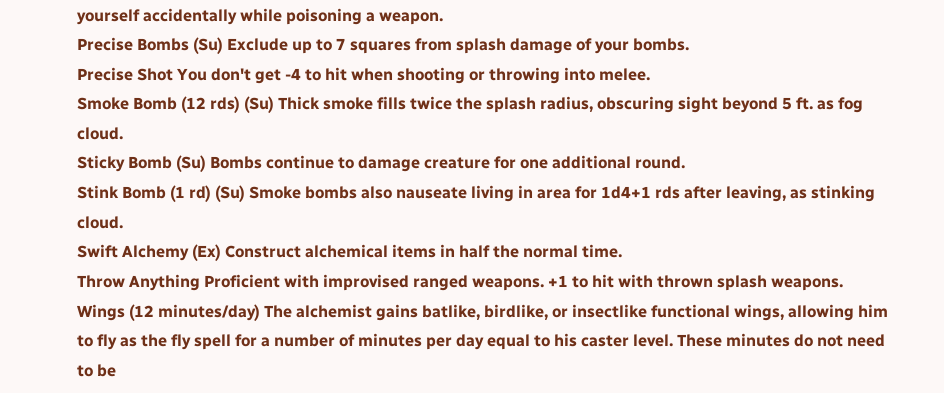yourself accidentally while poisoning a weapon.
Precise Bombs (Su) Exclude up to 7 squares from splash damage of your bombs.
Precise Shot You don't get -4 to hit when shooting or throwing into melee.
Smoke Bomb (12 rds) (Su) Thick smoke fills twice the splash radius, obscuring sight beyond 5 ft. as fog cloud.
Sticky Bomb (Su) Bombs continue to damage creature for one additional round.
Stink Bomb (1 rd) (Su) Smoke bombs also nauseate living in area for 1d4+1 rds after leaving, as stinking cloud.
Swift Alchemy (Ex) Construct alchemical items in half the normal time.
Throw Anything Proficient with improvised ranged weapons. +1 to hit with thrown splash weapons.
Wings (12 minutes/day) The alchemist gains batlike, birdlike, or insectlike functional wings, allowing him to fly as the fly spell for a number of minutes per day equal to his caster level. These minutes do not need to be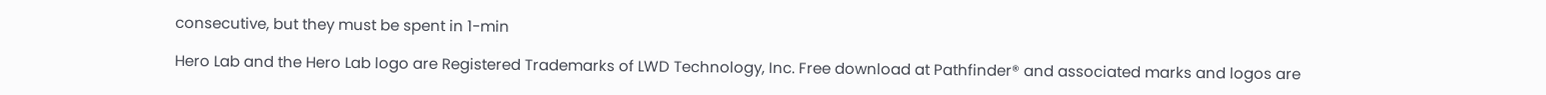consecutive, but they must be spent in 1-min

Hero Lab and the Hero Lab logo are Registered Trademarks of LWD Technology, Inc. Free download at Pathfinder® and associated marks and logos are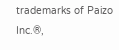trademarks of Paizo Inc.®,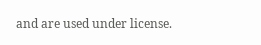and are used under license.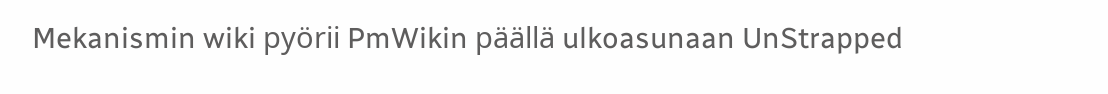Mekanismin wiki pyörii PmWikin päällä ulkoasunaan UnStrapped